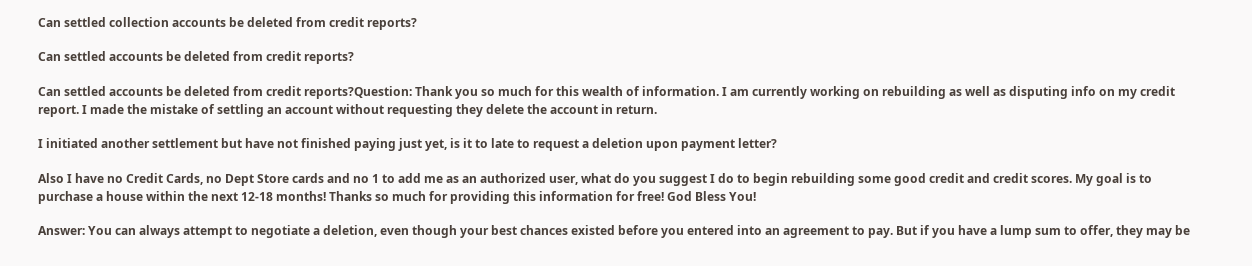Can settled collection accounts be deleted from credit reports?

Can settled accounts be deleted from credit reports?

Can settled accounts be deleted from credit reports?Question: Thank you so much for this wealth of information. I am currently working on rebuilding as well as disputing info on my credit report. I made the mistake of settling an account without requesting they delete the account in return.

I initiated another settlement but have not finished paying just yet, is it to late to request a deletion upon payment letter?

Also I have no Credit Cards, no Dept Store cards and no 1 to add me as an authorized user, what do you suggest I do to begin rebuilding some good credit and credit scores. My goal is to purchase a house within the next 12-18 months! Thanks so much for providing this information for free! God Bless You!

Answer: You can always attempt to negotiate a deletion, even though your best chances existed before you entered into an agreement to pay. But if you have a lump sum to offer, they may be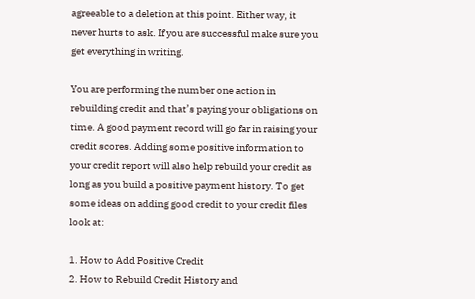agreeable to a deletion at this point. Either way, it never hurts to ask. If you are successful make sure you get everything in writing.

You are performing the number one action in rebuilding credit and that’s paying your obligations on time. A good payment record will go far in raising your credit scores. Adding some positive information to your credit report will also help rebuild your credit as long as you build a positive payment history. To get some ideas on adding good credit to your credit files look at:

1. How to Add Positive Credit
2. How to Rebuild Credit History and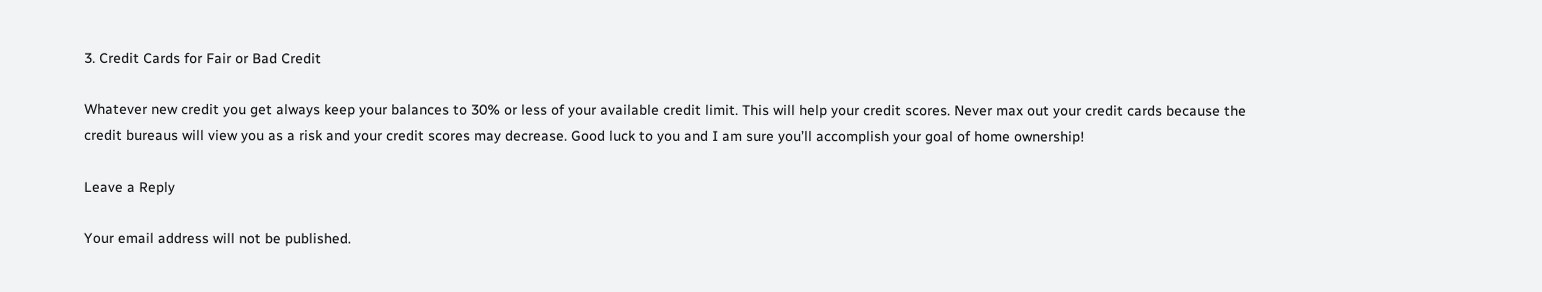3. Credit Cards for Fair or Bad Credit

Whatever new credit you get always keep your balances to 30% or less of your available credit limit. This will help your credit scores. Never max out your credit cards because the credit bureaus will view you as a risk and your credit scores may decrease. Good luck to you and I am sure you’ll accomplish your goal of home ownership!

Leave a Reply

Your email address will not be published.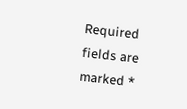Required fields are marked *